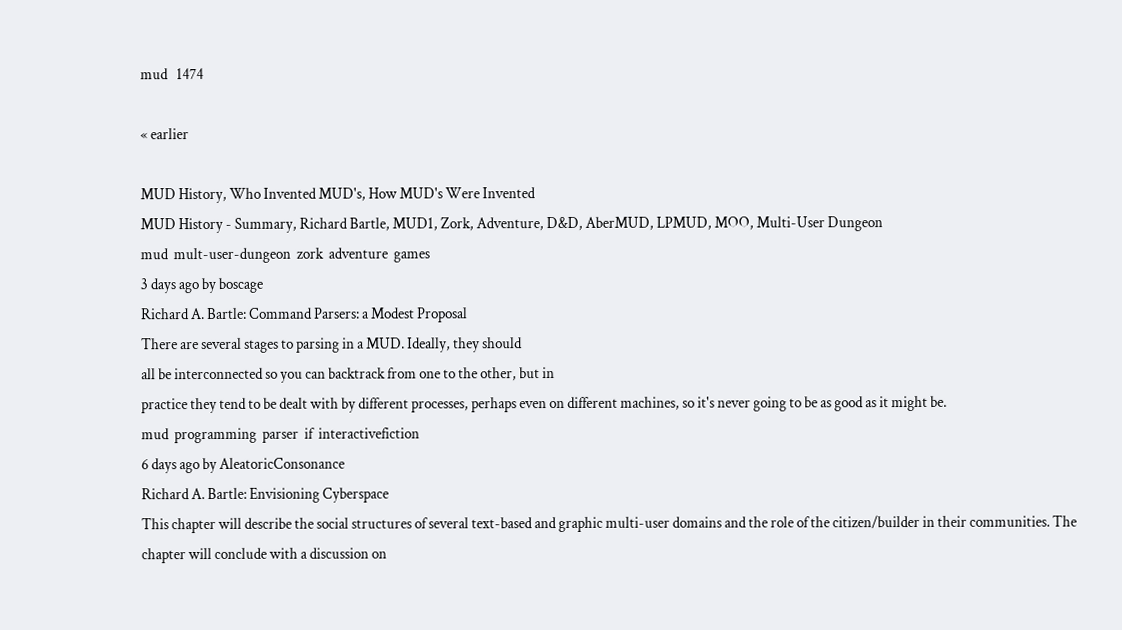mud   1474

« earlier

MUD History, Who Invented MUD's, How MUD's Were Invented
MUD History - Summary, Richard Bartle, MUD1, Zork, Adventure, D&D, AberMUD, LPMUD, MOO, Multi-User Dungeon
mud  mult-user-dungeon  zork  adventure  games
3 days ago by boscage
Richard A. Bartle: Command Parsers: a Modest Proposal
There are several stages to parsing in a MUD. Ideally, they should
all be interconnected so you can backtrack from one to the other, but in
practice they tend to be dealt with by different processes, perhaps even on different machines, so it's never going to be as good as it might be.
mud  programming  parser  if  interactivefiction
6 days ago by AleatoricConsonance
Richard A. Bartle: Envisioning Cyberspace
This chapter will describe the social structures of several text-based and graphic multi-user domains and the role of the citizen/builder in their communities. The chapter will conclude with a discussion on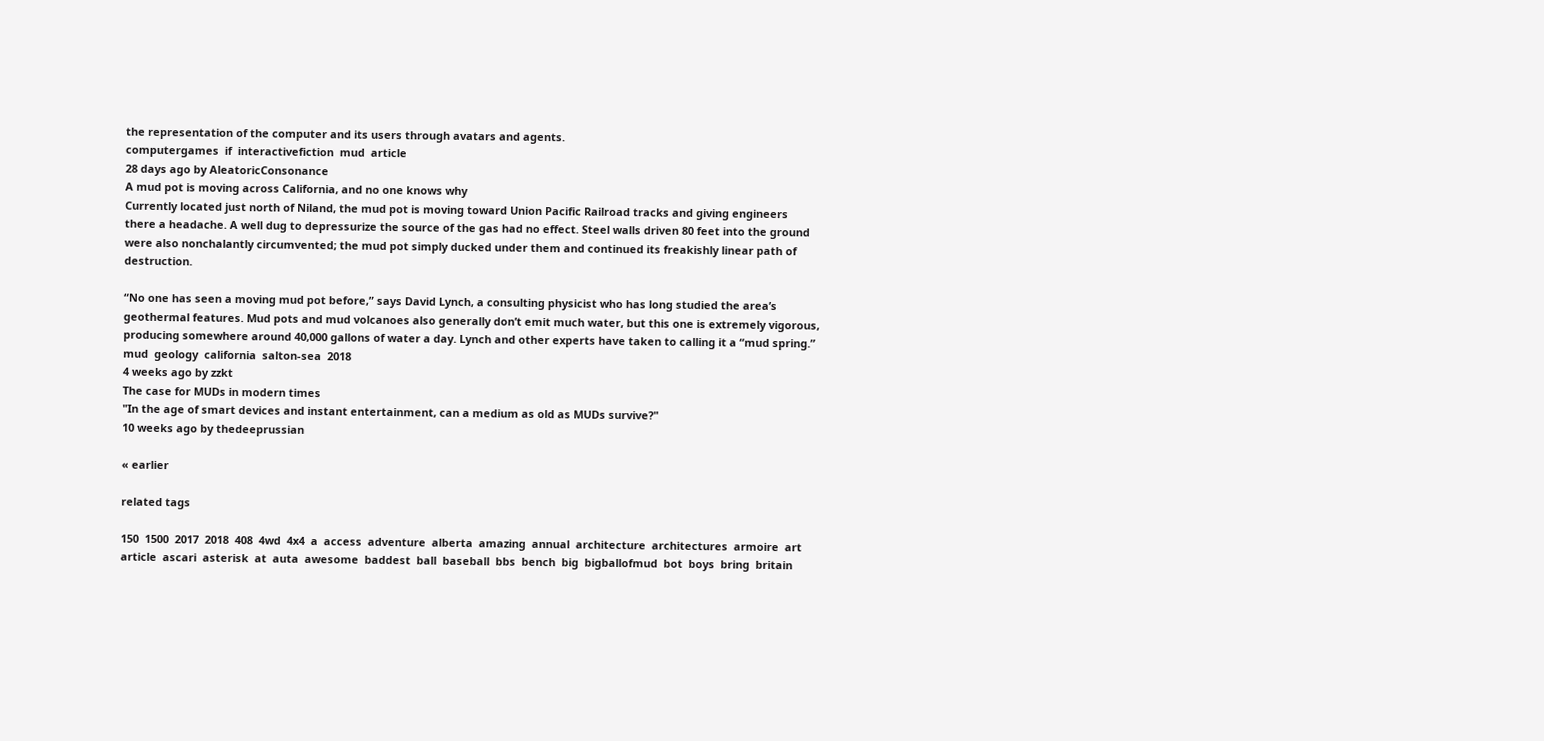the representation of the computer and its users through avatars and agents.
computergames  if  interactivefiction  mud  article
28 days ago by AleatoricConsonance
A mud pot is moving across California, and no one knows why
Currently located just north of Niland, the mud pot is moving toward Union Pacific Railroad tracks and giving engineers there a headache. A well dug to depressurize the source of the gas had no effect. Steel walls driven 80 feet into the ground were also nonchalantly circumvented; the mud pot simply ducked under them and continued its freakishly linear path of destruction.

“No one has seen a moving mud pot before,” says David Lynch, a consulting physicist who has long studied the area’s geothermal features. Mud pots and mud volcanoes also generally don’t emit much water, but this one is extremely vigorous, producing somewhere around 40,000 gallons of water a day. Lynch and other experts have taken to calling it a “mud spring.”
mud  geology  california  salton-sea  2018
4 weeks ago by zzkt
The case for MUDs in modern times
"In the age of smart devices and instant entertainment, can a medium as old as MUDs survive?"
10 weeks ago by thedeeprussian

« earlier

related tags

150  1500  2017  2018  408  4wd  4x4  a  access  adventure  alberta  amazing  annual  architecture  architectures  armoire  art  article  ascari  asterisk  at  auta  awesome  baddest  ball  baseball  bbs  bench  big  bigballofmud  bot  boys  bring  britain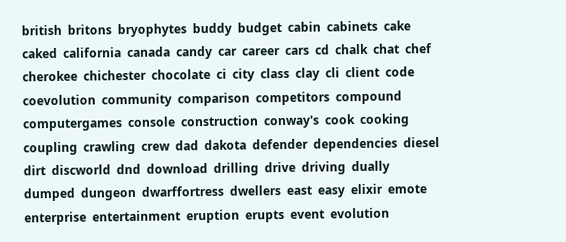british  britons  bryophytes  buddy  budget  cabin  cabinets  cake  caked  california  canada  candy  car  career  cars  cd  chalk  chat  chef  cherokee  chichester  chocolate  ci  city  class  clay  cli  client  code  coevolution  community  comparison  competitors  compound  computergames  console  construction  conway's  cook  cooking  coupling  crawling  crew  dad  dakota  defender  dependencies  diesel  dirt  discworld  dnd  download  drilling  drive  driving  dually  dumped  dungeon  dwarffortress  dwellers  east  easy  elixir  emote  enterprise  entertainment  eruption  erupts  event  evolution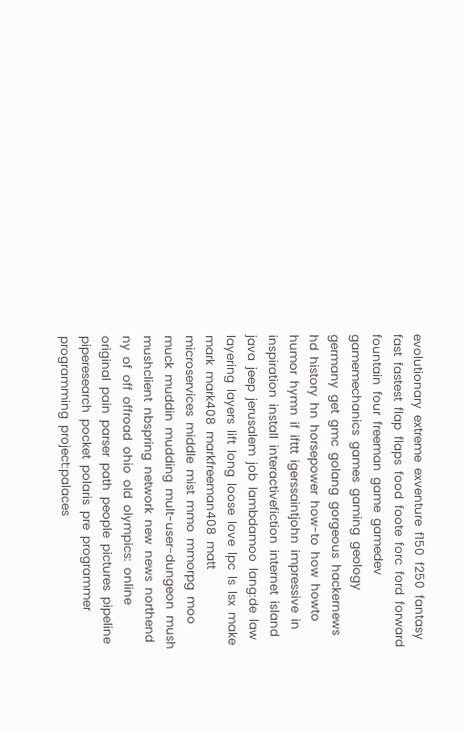evolutionary  extreme  exventure  f150  f250  fantasy  fast  fastest  flap  flaps  food  foote  forc  ford  forward  fountain  four  freeman  game  gamedev  gamemechanics  games  gaming  geology  germany  get  gmc  golang  gorgeous  hackernews  hd  history  hn  horsepower  how-to  how  howto  humor  hymn  if  ifttt  igerssaintjohn  impressive  in  inspiration  install  interactivefiction  internet  island  java  jeep  jerusalem  job  lambdamoo  lang:de  law  layering  layers  lift  long  loose  love  lpc  ls  lsx  make  mark  mark408  markfreeman408  matt  microservices  middle  mist  mmo  mmorpg  moo  muck  muddin  mudding  mult-user-dungeon  mush  mushclient  nbspring  network  new  news  northend  ny  of  off  offroad  ohio  old  olympics:  online  original  pain  parser  path  people  pictures  pipeline  piperesearch  pocket  polaris  pre  programmer  programming  project:palaces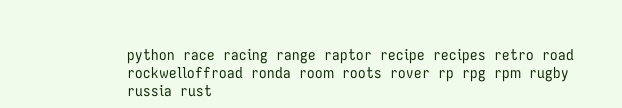python  race  racing  range  raptor  recipe  recipes  retro  road  rockwelloffroad  ronda  room  roots  rover  rp  rpg  rpm  rugby  russia  rust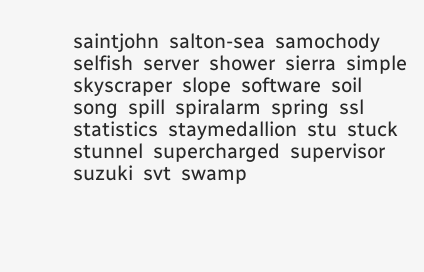saintjohn  salton-sea  samochody  selfish  server  shower  sierra  simple  skyscraper  slope  software  soil  song  spill  spiralarm  spring  ssl  statistics  staymedallion  stu  stuck  stunnel  supercharged  supervisor  suzuki  svt  swamp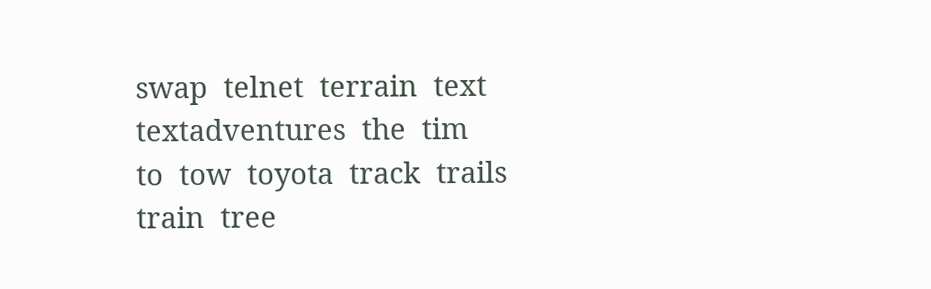swap  telnet  terrain  text  textadventures  the  tim  to  tow  toyota  track  trails  train  tree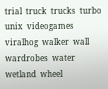trial  truck  trucks  turbo  unix  videogames  viralhog  walker  wall  wardrobes  water  wetland  wheel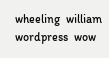wheeling  william  wordpress  wow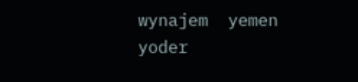wynajem  yemen  yoder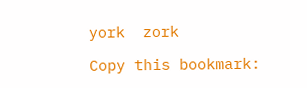york  zork

Copy this bookmark: